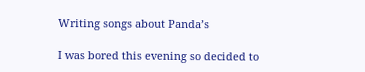Writing songs about Panda’s

I was bored this evening so decided to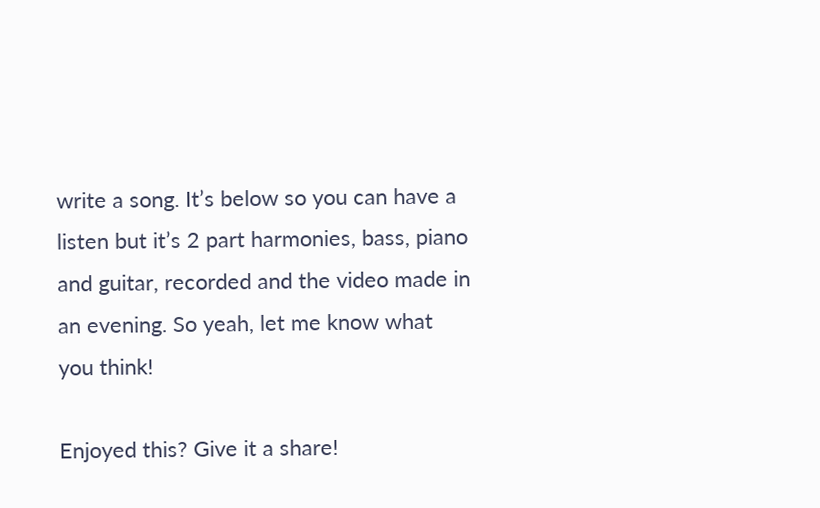write a song. It’s below so you can have a listen but it’s 2 part harmonies, bass, piano and guitar, recorded and the video made in an evening. So yeah, let me know what you think!

Enjoyed this? Give it a share!